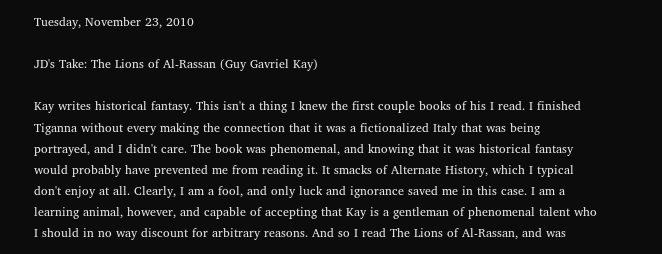Tuesday, November 23, 2010

JD's Take: The Lions of Al-Rassan (Guy Gavriel Kay)

Kay writes historical fantasy. This isn't a thing I knew the first couple books of his I read. I finished Tiganna without every making the connection that it was a fictionalized Italy that was being portrayed, and I didn't care. The book was phenomenal, and knowing that it was historical fantasy would probably have prevented me from reading it. It smacks of Alternate History, which I typical don't enjoy at all. Clearly, I am a fool, and only luck and ignorance saved me in this case. I am a learning animal, however, and capable of accepting that Kay is a gentleman of phenomenal talent who I should in no way discount for arbitrary reasons. And so I read The Lions of Al-Rassan, and was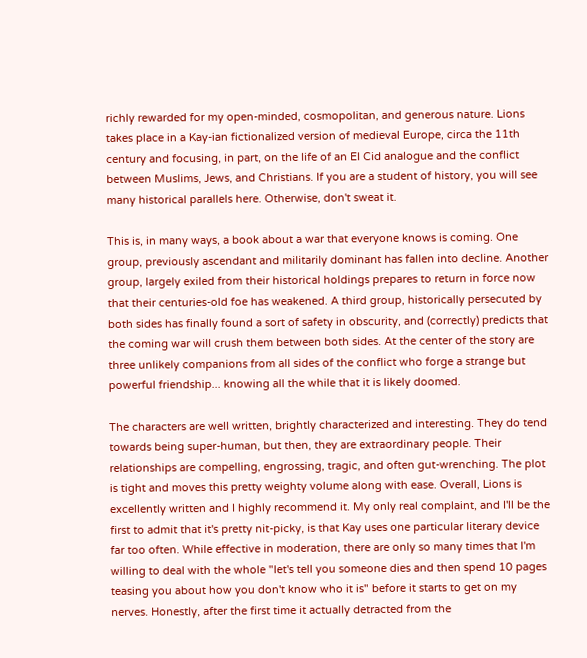richly rewarded for my open-minded, cosmopolitan, and generous nature. Lions takes place in a Kay-ian fictionalized version of medieval Europe, circa the 11th century and focusing, in part, on the life of an El Cid analogue and the conflict between Muslims, Jews, and Christians. If you are a student of history, you will see many historical parallels here. Otherwise, don't sweat it.

This is, in many ways, a book about a war that everyone knows is coming. One group, previously ascendant and militarily dominant has fallen into decline. Another group, largely exiled from their historical holdings prepares to return in force now that their centuries-old foe has weakened. A third group, historically persecuted by both sides has finally found a sort of safety in obscurity, and (correctly) predicts that the coming war will crush them between both sides. At the center of the story are three unlikely companions from all sides of the conflict who forge a strange but powerful friendship... knowing all the while that it is likely doomed.

The characters are well written, brightly characterized and interesting. They do tend towards being super-human, but then, they are extraordinary people. Their relationships are compelling, engrossing, tragic, and often gut-wrenching. The plot is tight and moves this pretty weighty volume along with ease. Overall, Lions is excellently written and I highly recommend it. My only real complaint, and I'll be the first to admit that it's pretty nit-picky, is that Kay uses one particular literary device far too often. While effective in moderation, there are only so many times that I'm willing to deal with the whole "let's tell you someone dies and then spend 10 pages teasing you about how you don't know who it is" before it starts to get on my nerves. Honestly, after the first time it actually detracted from the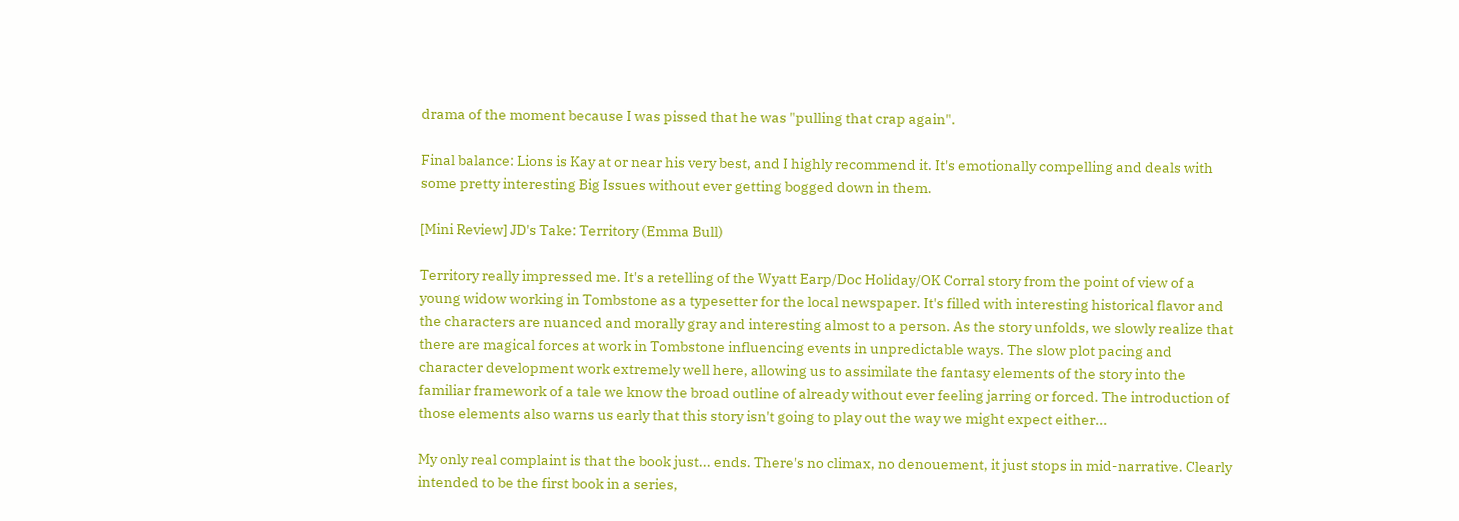drama of the moment because I was pissed that he was "pulling that crap again".

Final balance: Lions is Kay at or near his very best, and I highly recommend it. It's emotionally compelling and deals with some pretty interesting Big Issues without ever getting bogged down in them.

[Mini Review] JD's Take: Territory (Emma Bull)

Territory really impressed me. It's a retelling of the Wyatt Earp/Doc Holiday/OK Corral story from the point of view of a young widow working in Tombstone as a typesetter for the local newspaper. It's filled with interesting historical flavor and the characters are nuanced and morally gray and interesting almost to a person. As the story unfolds, we slowly realize that there are magical forces at work in Tombstone influencing events in unpredictable ways. The slow plot pacing and character development work extremely well here, allowing us to assimilate the fantasy elements of the story into the familiar framework of a tale we know the broad outline of already without ever feeling jarring or forced. The introduction of those elements also warns us early that this story isn't going to play out the way we might expect either...

My only real complaint is that the book just... ends. There's no climax, no denouement, it just stops in mid-narrative. Clearly intended to be the first book in a series,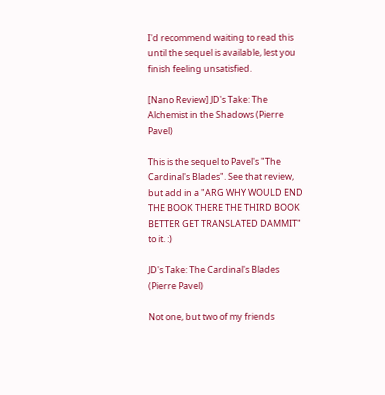I'd recommend waiting to read this until the sequel is available, lest you finish feeling unsatisfied.

[Nano Review] JD's Take: The Alchemist in the Shadows (Pierre Pavel)

This is the sequel to Pavel's "The Cardinal's Blades". See that review, but add in a "ARG WHY WOULD END THE BOOK THERE THE THIRD BOOK BETTER GET TRANSLATED DAMMIT" to it. :)

JD's Take: The Cardinal's Blades (Pierre Pavel)

Not one, but two of my friends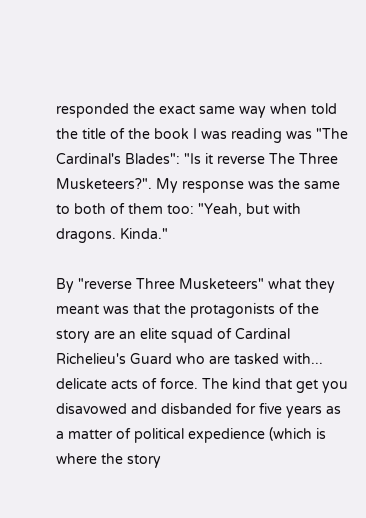responded the exact same way when told the title of the book I was reading was "The Cardinal's Blades": "Is it reverse The Three Musketeers?". My response was the same to both of them too: "Yeah, but with dragons. Kinda."

By "reverse Three Musketeers" what they meant was that the protagonists of the story are an elite squad of Cardinal Richelieu's Guard who are tasked with... delicate acts of force. The kind that get you disavowed and disbanded for five years as a matter of political expedience (which is where the story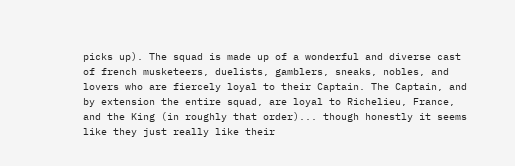picks up). The squad is made up of a wonderful and diverse cast of french musketeers, duelists, gamblers, sneaks, nobles, and lovers who are fiercely loyal to their Captain. The Captain, and by extension the entire squad, are loyal to Richelieu, France, and the King (in roughly that order)... though honestly it seems like they just really like their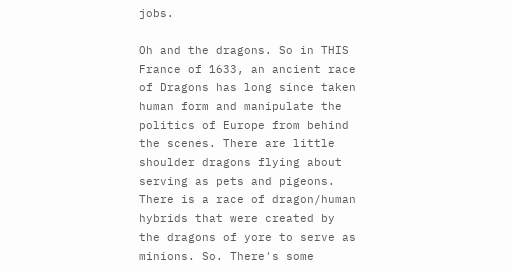jobs.

Oh and the dragons. So in THIS France of 1633, an ancient race of Dragons has long since taken human form and manipulate the politics of Europe from behind the scenes. There are little shoulder dragons flying about serving as pets and pigeons. There is a race of dragon/human hybrids that were created by the dragons of yore to serve as minions. So. There's some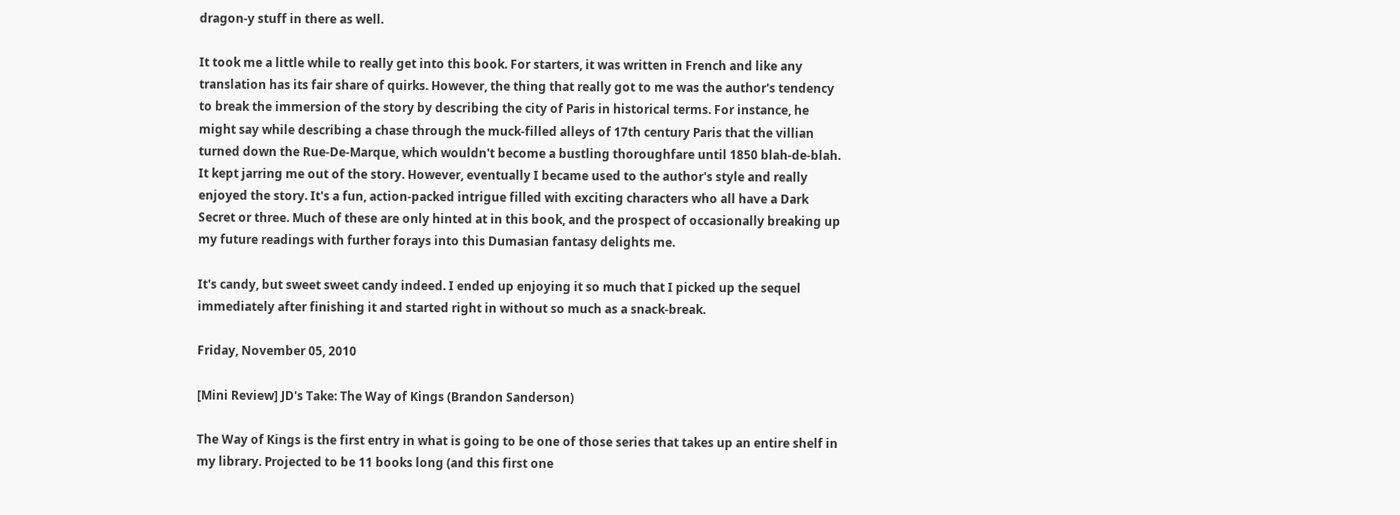dragon-y stuff in there as well.

It took me a little while to really get into this book. For starters, it was written in French and like any translation has its fair share of quirks. However, the thing that really got to me was the author's tendency to break the immersion of the story by describing the city of Paris in historical terms. For instance, he might say while describing a chase through the muck-filled alleys of 17th century Paris that the villian turned down the Rue-De-Marque, which wouldn't become a bustling thoroughfare until 1850 blah-de-blah. It kept jarring me out of the story. However, eventually I became used to the author's style and really enjoyed the story. It's a fun, action-packed intrigue filled with exciting characters who all have a Dark Secret or three. Much of these are only hinted at in this book, and the prospect of occasionally breaking up my future readings with further forays into this Dumasian fantasy delights me.

It's candy, but sweet sweet candy indeed. I ended up enjoying it so much that I picked up the sequel immediately after finishing it and started right in without so much as a snack-break.

Friday, November 05, 2010

[Mini Review] JD's Take: The Way of Kings (Brandon Sanderson)

The Way of Kings is the first entry in what is going to be one of those series that takes up an entire shelf in my library. Projected to be 11 books long (and this first one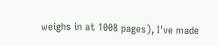weighs in at 1008 pages), I've made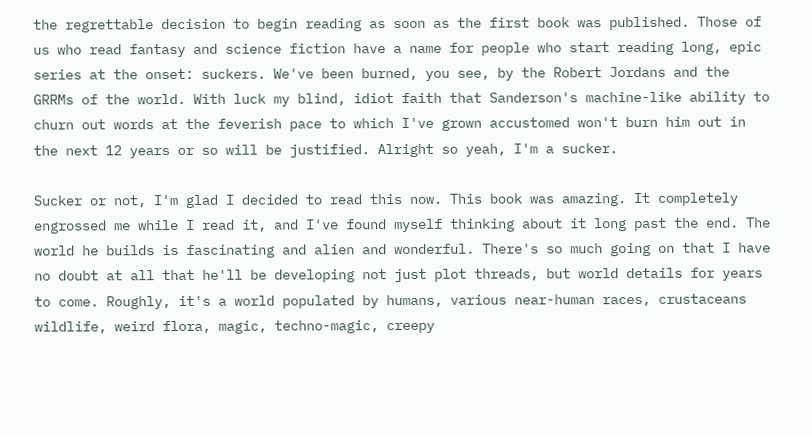the regrettable decision to begin reading as soon as the first book was published. Those of us who read fantasy and science fiction have a name for people who start reading long, epic series at the onset: suckers. We've been burned, you see, by the Robert Jordans and the GRRMs of the world. With luck my blind, idiot faith that Sanderson's machine-like ability to churn out words at the feverish pace to which I've grown accustomed won't burn him out in the next 12 years or so will be justified. Alright so yeah, I'm a sucker.

Sucker or not, I'm glad I decided to read this now. This book was amazing. It completely engrossed me while I read it, and I've found myself thinking about it long past the end. The world he builds is fascinating and alien and wonderful. There's so much going on that I have no doubt at all that he'll be developing not just plot threads, but world details for years to come. Roughly, it's a world populated by humans, various near-human races, crustaceans wildlife, weird flora, magic, techno-magic, creepy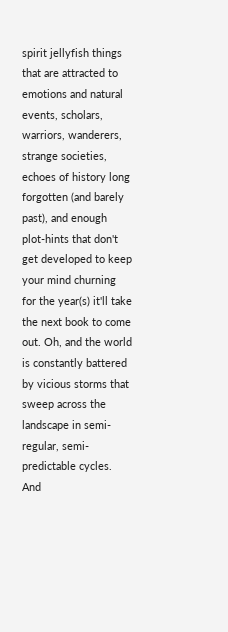spirit jellyfish things that are attracted to emotions and natural events, scholars, warriors, wanderers, strange societies, echoes of history long forgotten (and barely past), and enough plot-hints that don't get developed to keep your mind churning for the year(s) it'll take the next book to come out. Oh, and the world is constantly battered by vicious storms that sweep across the landscape in semi-regular, semi-predictable cycles. And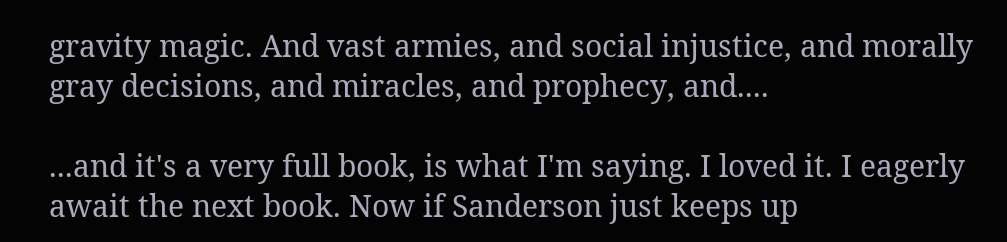gravity magic. And vast armies, and social injustice, and morally gray decisions, and miracles, and prophecy, and....

...and it's a very full book, is what I'm saying. I loved it. I eagerly await the next book. Now if Sanderson just keeps up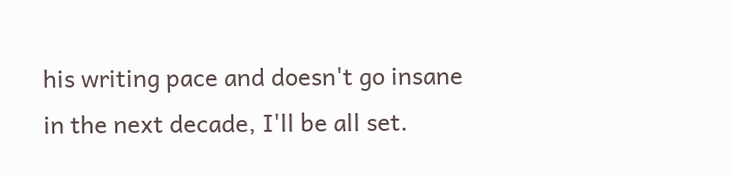his writing pace and doesn't go insane in the next decade, I'll be all set.